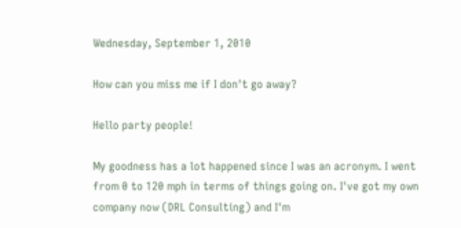Wednesday, September 1, 2010

How can you miss me if I don't go away?

Hello party people!

My goodness has a lot happened since I was an acronym. I went from 0 to 120 mph in terms of things going on. I've got my own company now (DRL Consulting) and I'm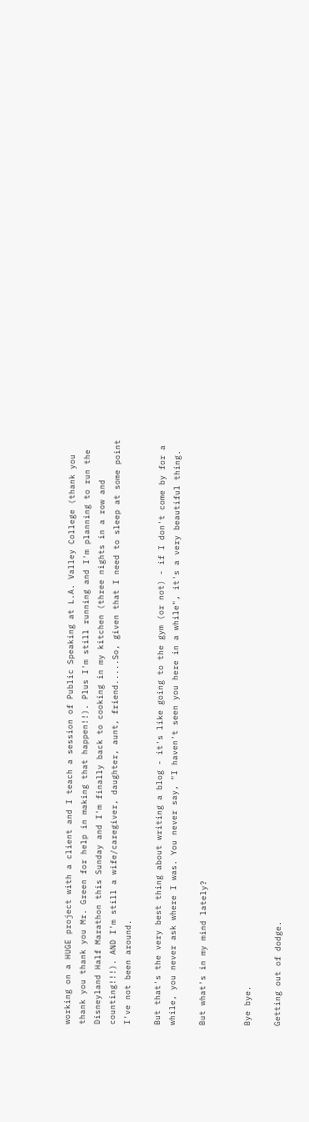working on a HUGE project with a client and I teach a session of Public Speaking at L.A. Valley College (thank you thank you thank you Mr. Green for help in making that happen!!). Plus I'm still running and I'm planning to run the Disneyland Half Marathon this Sunday and I'm finally back to cooking in my kitchen (three nights in a row and counting!!!). AND I'm still a wife/caregiver, daughter, aunt, friend.....So, given that I need to sleep at some point I've not been around.

But that's the very best thing about writing a blog - it's like going to the gym (or not) - if I don't come by for a while, you never ask where I was. You never say, "I haven't seen you here in a while", it's a very beautiful thing.

But what's in my mind lately?


Bye bye.

Getting out of dodge.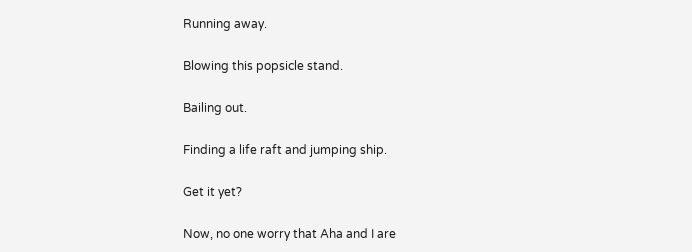Running away.

Blowing this popsicle stand.

Bailing out.

Finding a life raft and jumping ship.

Get it yet?

Now, no one worry that Aha and I are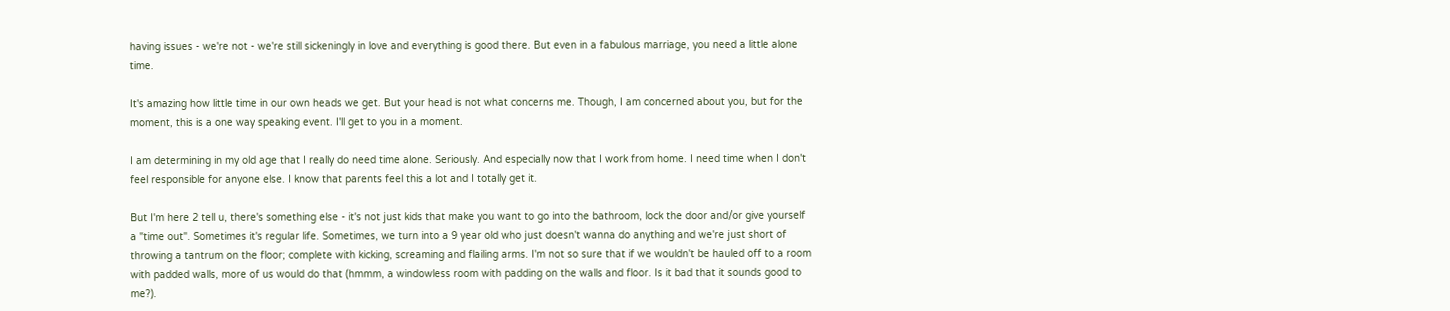having issues - we're not - we're still sickeningly in love and everything is good there. But even in a fabulous marriage, you need a little alone time.

It's amazing how little time in our own heads we get. But your head is not what concerns me. Though, I am concerned about you, but for the moment, this is a one way speaking event. I'll get to you in a moment.

I am determining in my old age that I really do need time alone. Seriously. And especially now that I work from home. I need time when I don't feel responsible for anyone else. I know that parents feel this a lot and I totally get it.

But I'm here 2 tell u, there's something else - it's not just kids that make you want to go into the bathroom, lock the door and/or give yourself a "time out". Sometimes it's regular life. Sometimes, we turn into a 9 year old who just doesn't wanna do anything and we're just short of throwing a tantrum on the floor; complete with kicking, screaming and flailing arms. I'm not so sure that if we wouldn't be hauled off to a room with padded walls, more of us would do that (hmmm, a windowless room with padding on the walls and floor. Is it bad that it sounds good to me?).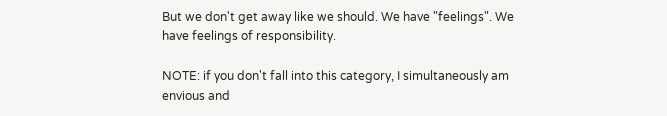But we don't get away like we should. We have "feelings". We have feelings of responsibility.

NOTE: if you don't fall into this category, I simultaneously am envious and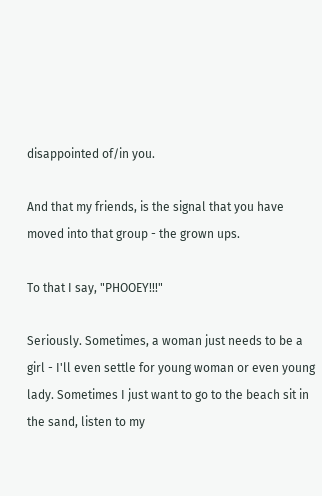disappointed of/in you.

And that my friends, is the signal that you have moved into that group - the grown ups.

To that I say, "PHOOEY!!!"

Seriously. Sometimes, a woman just needs to be a girl - I'll even settle for young woman or even young lady. Sometimes I just want to go to the beach sit in the sand, listen to my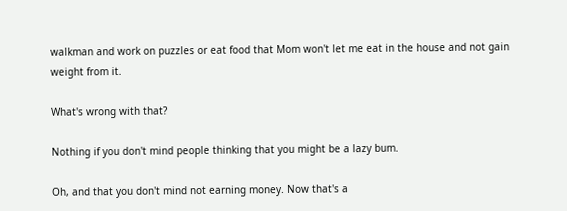walkman and work on puzzles or eat food that Mom won't let me eat in the house and not gain weight from it.

What's wrong with that?

Nothing if you don't mind people thinking that you might be a lazy bum.

Oh, and that you don't mind not earning money. Now that's a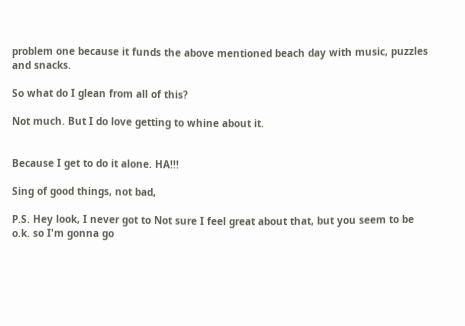problem one because it funds the above mentioned beach day with music, puzzles and snacks.

So what do I glean from all of this?

Not much. But I do love getting to whine about it.


Because I get to do it alone. HA!!!

Sing of good things, not bad,

P.S. Hey look, I never got to Not sure I feel great about that, but you seem to be o.k. so I'm gonna go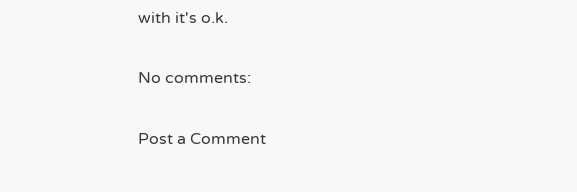with it's o.k.

No comments:

Post a Comment